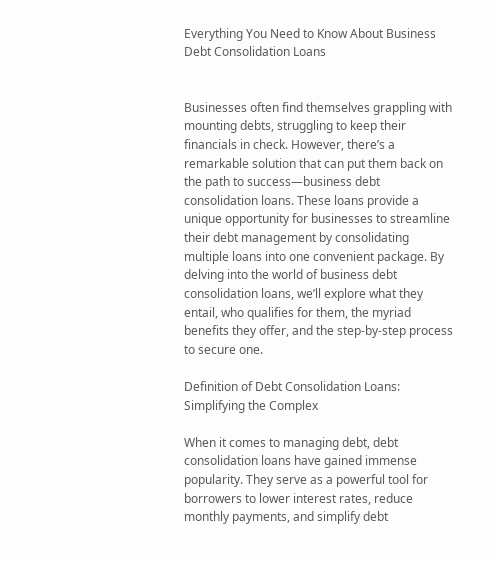Everything You Need to Know About Business Debt Consolidation Loans


Businesses often find themselves grappling with mounting debts, struggling to keep their financials in check. However, there’s a remarkable solution that can put them back on the path to success—business debt consolidation loans. These loans provide a unique opportunity for businesses to streamline their debt management by consolidating multiple loans into one convenient package. By delving into the world of business debt consolidation loans, we’ll explore what they entail, who qualifies for them, the myriad benefits they offer, and the step-by-step process to secure one.

Definition of Debt Consolidation Loans: Simplifying the Complex

When it comes to managing debt, debt consolidation loans have gained immense popularity. They serve as a powerful tool for borrowers to lower interest rates, reduce monthly payments, and simplify debt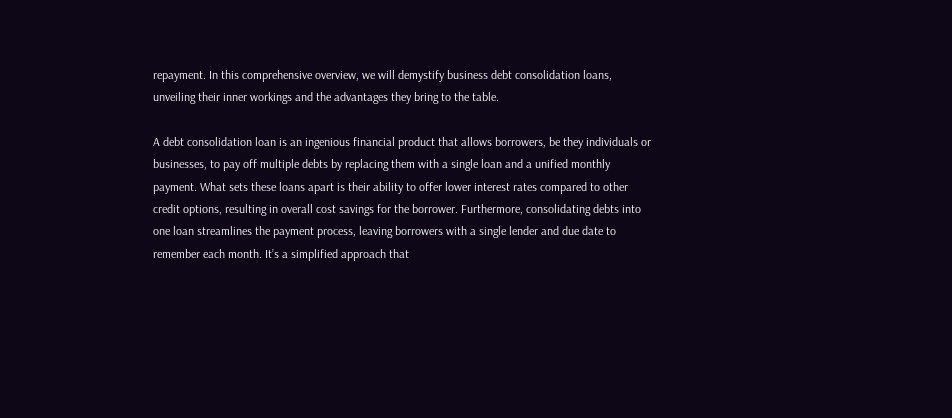repayment. In this comprehensive overview, we will demystify business debt consolidation loans, unveiling their inner workings and the advantages they bring to the table.

A debt consolidation loan is an ingenious financial product that allows borrowers, be they individuals or businesses, to pay off multiple debts by replacing them with a single loan and a unified monthly payment. What sets these loans apart is their ability to offer lower interest rates compared to other credit options, resulting in overall cost savings for the borrower. Furthermore, consolidating debts into one loan streamlines the payment process, leaving borrowers with a single lender and due date to remember each month. It’s a simplified approach that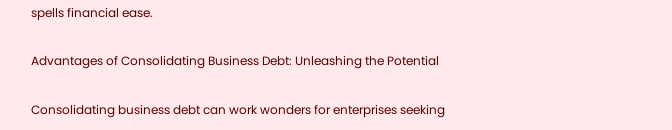spells financial ease.

Advantages of Consolidating Business Debt: Unleashing the Potential

Consolidating business debt can work wonders for enterprises seeking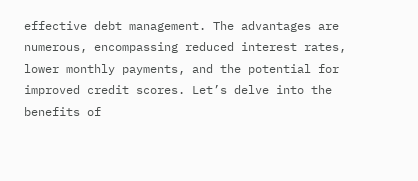effective debt management. The advantages are numerous, encompassing reduced interest rates, lower monthly payments, and the potential for improved credit scores. Let’s delve into the benefits of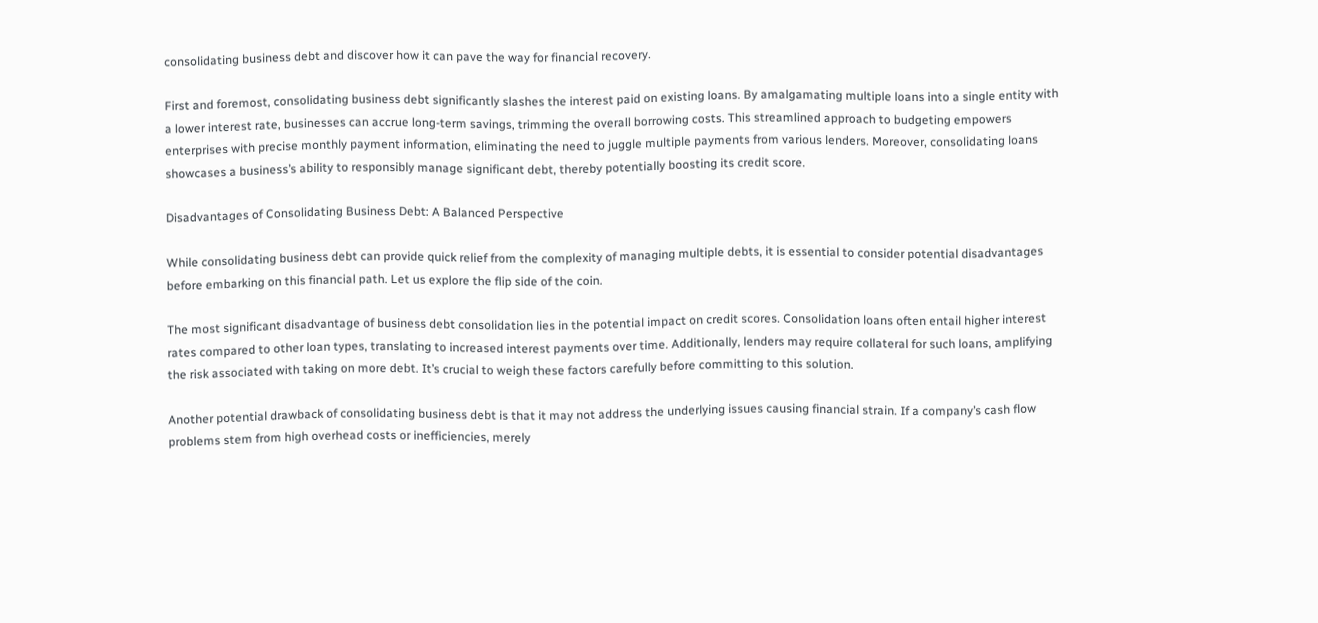consolidating business debt and discover how it can pave the way for financial recovery.

First and foremost, consolidating business debt significantly slashes the interest paid on existing loans. By amalgamating multiple loans into a single entity with a lower interest rate, businesses can accrue long-term savings, trimming the overall borrowing costs. This streamlined approach to budgeting empowers enterprises with precise monthly payment information, eliminating the need to juggle multiple payments from various lenders. Moreover, consolidating loans showcases a business’s ability to responsibly manage significant debt, thereby potentially boosting its credit score.

Disadvantages of Consolidating Business Debt: A Balanced Perspective

While consolidating business debt can provide quick relief from the complexity of managing multiple debts, it is essential to consider potential disadvantages before embarking on this financial path. Let us explore the flip side of the coin.

The most significant disadvantage of business debt consolidation lies in the potential impact on credit scores. Consolidation loans often entail higher interest rates compared to other loan types, translating to increased interest payments over time. Additionally, lenders may require collateral for such loans, amplifying the risk associated with taking on more debt. It’s crucial to weigh these factors carefully before committing to this solution.

Another potential drawback of consolidating business debt is that it may not address the underlying issues causing financial strain. If a company’s cash flow problems stem from high overhead costs or inefficiencies, merely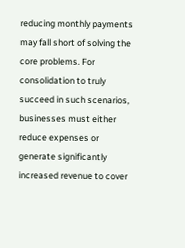reducing monthly payments may fall short of solving the core problems. For consolidation to truly succeed in such scenarios, businesses must either reduce expenses or generate significantly increased revenue to cover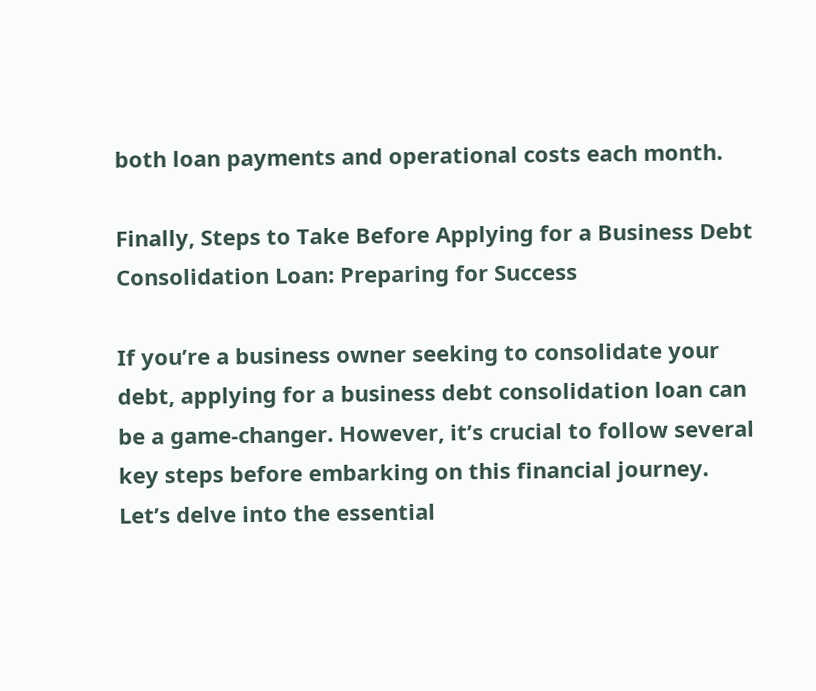both loan payments and operational costs each month.

Finally, Steps to Take Before Applying for a Business Debt Consolidation Loan: Preparing for Success

If you’re a business owner seeking to consolidate your debt, applying for a business debt consolidation loan can be a game-changer. However, it’s crucial to follow several key steps before embarking on this financial journey. Let’s delve into the essential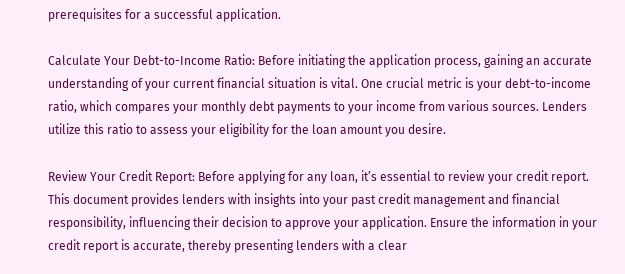prerequisites for a successful application.

Calculate Your Debt-to-Income Ratio: Before initiating the application process, gaining an accurate understanding of your current financial situation is vital. One crucial metric is your debt-to-income ratio, which compares your monthly debt payments to your income from various sources. Lenders utilize this ratio to assess your eligibility for the loan amount you desire.

Review Your Credit Report: Before applying for any loan, it’s essential to review your credit report. This document provides lenders with insights into your past credit management and financial responsibility, influencing their decision to approve your application. Ensure the information in your credit report is accurate, thereby presenting lenders with a clear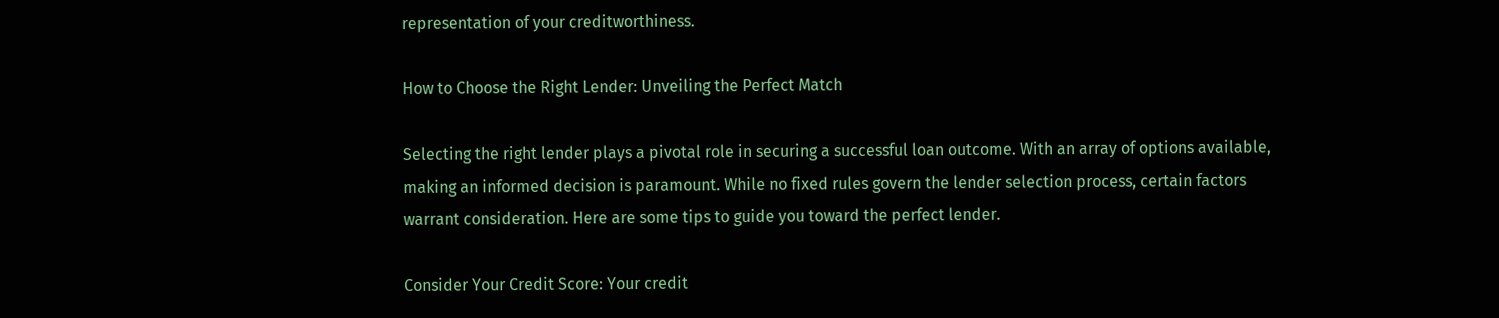representation of your creditworthiness.

How to Choose the Right Lender: Unveiling the Perfect Match

Selecting the right lender plays a pivotal role in securing a successful loan outcome. With an array of options available, making an informed decision is paramount. While no fixed rules govern the lender selection process, certain factors warrant consideration. Here are some tips to guide you toward the perfect lender.

Consider Your Credit Score: Your credit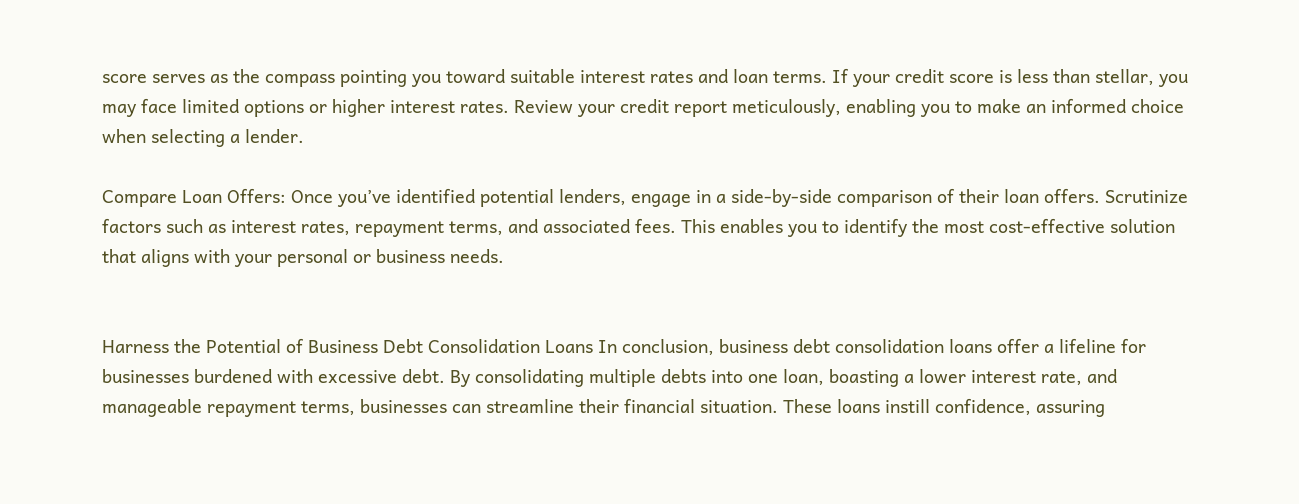score serves as the compass pointing you toward suitable interest rates and loan terms. If your credit score is less than stellar, you may face limited options or higher interest rates. Review your credit report meticulously, enabling you to make an informed choice when selecting a lender.

Compare Loan Offers: Once you’ve identified potential lenders, engage in a side-by-side comparison of their loan offers. Scrutinize factors such as interest rates, repayment terms, and associated fees. This enables you to identify the most cost-effective solution that aligns with your personal or business needs.


Harness the Potential of Business Debt Consolidation Loans In conclusion, business debt consolidation loans offer a lifeline for businesses burdened with excessive debt. By consolidating multiple debts into one loan, boasting a lower interest rate, and manageable repayment terms, businesses can streamline their financial situation. These loans instill confidence, assuring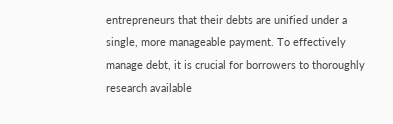entrepreneurs that their debts are unified under a single, more manageable payment. To effectively manage debt, it is crucial for borrowers to thoroughly research available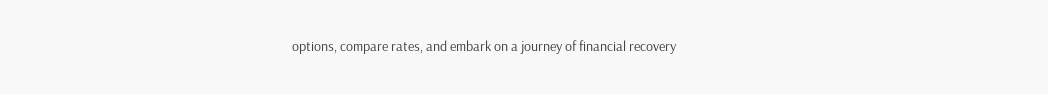options, compare rates, and embark on a journey of financial recovery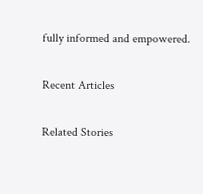fully informed and empowered.

Recent Articles

Related Stories